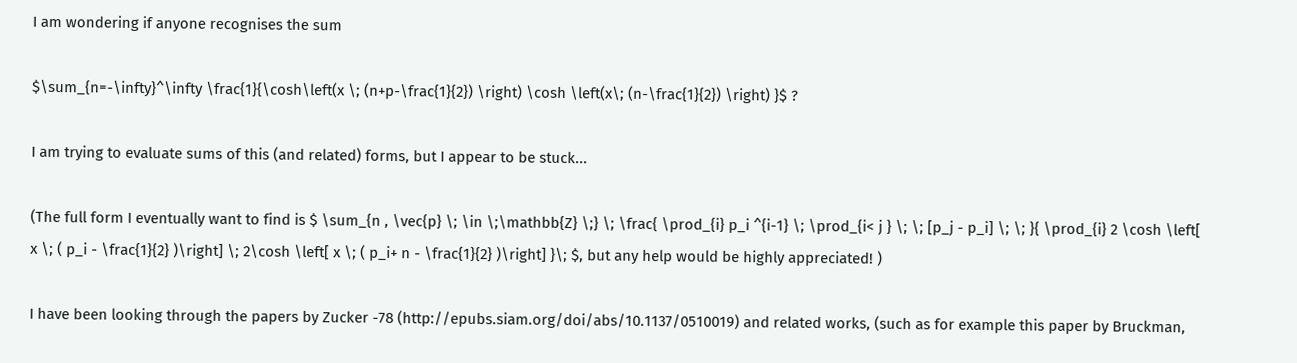I am wondering if anyone recognises the sum

$\sum_{n=-\infty}^\infty \frac{1}{\cosh\left(x \; (n+p-\frac{1}{2}) \right) \cosh \left(x\; (n-\frac{1}{2}) \right) }$ ?

I am trying to evaluate sums of this (and related) forms, but I appear to be stuck...

(The full form I eventually want to find is $ \sum_{n , \vec{p} \; \in \;\mathbb{Z} \;} \; \frac{ \prod_{i} p_i ^{i-1} \; \prod_{i< j } \; \; [p_j - p_i] \; \; }{ \prod_{i} 2 \cosh \left[ x \; ( p_i - \frac{1}{2} )\right] \; 2\cosh \left[ x \; ( p_i+ n - \frac{1}{2} )\right] }\; $, but any help would be highly appreciated! )

I have been looking through the papers by Zucker -78 (http://epubs.siam.org/doi/abs/10.1137/0510019) and related works, (such as for example this paper by Bruckman,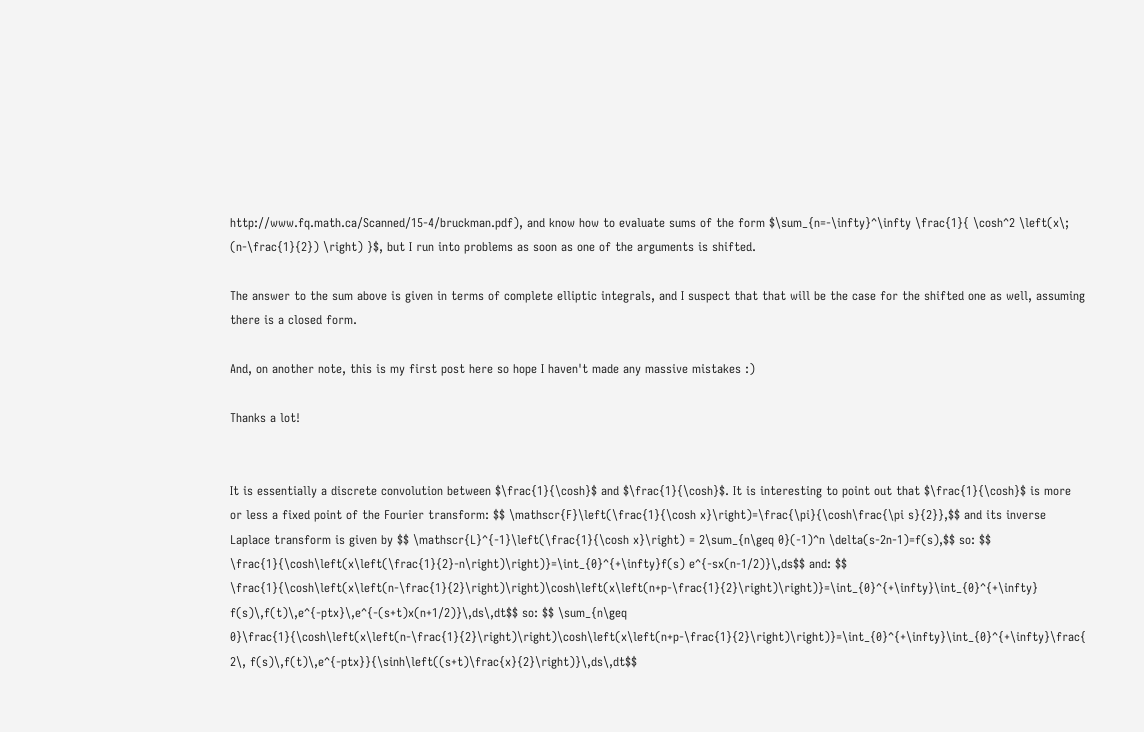http://www.fq.math.ca/Scanned/15-4/bruckman.pdf), and know how to evaluate sums of the form $\sum_{n=-\infty}^\infty \frac{1}{ \cosh^2 \left(x\; (n-\frac{1}{2}) \right) }$, but I run into problems as soon as one of the arguments is shifted.

The answer to the sum above is given in terms of complete elliptic integrals, and I suspect that that will be the case for the shifted one as well, assuming there is a closed form.

And, on another note, this is my first post here so hope I haven't made any massive mistakes :)

Thanks a lot!


It is essentially a discrete convolution between $\frac{1}{\cosh}$ and $\frac{1}{\cosh}$. It is interesting to point out that $\frac{1}{\cosh}$ is more or less a fixed point of the Fourier transform: $$ \mathscr{F}\left(\frac{1}{\cosh x}\right)=\frac{\pi}{\cosh\frac{\pi s}{2}},$$ and its inverse Laplace transform is given by $$ \mathscr{L}^{-1}\left(\frac{1}{\cosh x}\right) = 2\sum_{n\geq 0}(-1)^n \delta(s-2n-1)=f(s),$$ so: $$ \frac{1}{\cosh\left(x\left(\frac{1}{2}-n\right)\right)}=\int_{0}^{+\infty}f(s) e^{-sx(n-1/2)}\,ds$$ and: $$ \frac{1}{\cosh\left(x\left(n-\frac{1}{2}\right)\right)\cosh\left(x\left(n+p-\frac{1}{2}\right)\right)}=\int_{0}^{+\infty}\int_{0}^{+\infty} f(s)\,f(t)\,e^{-ptx}\,e^{-(s+t)x(n+1/2)}\,ds\,dt$$ so: $$ \sum_{n\geq 0}\frac{1}{\cosh\left(x\left(n-\frac{1}{2}\right)\right)\cosh\left(x\left(n+p-\frac{1}{2}\right)\right)}=\int_{0}^{+\infty}\int_{0}^{+\infty}\frac{ 2\, f(s)\,f(t)\,e^{-ptx}}{\sinh\left((s+t)\frac{x}{2}\right)}\,ds\,dt$$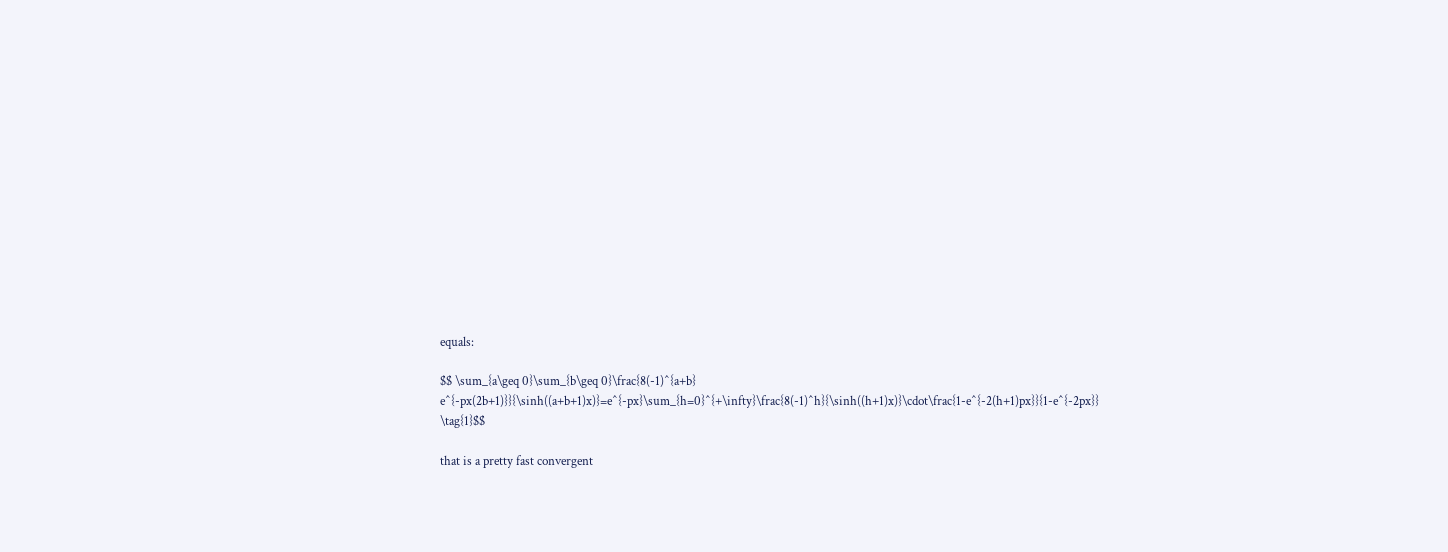equals:

$$ \sum_{a\geq 0}\sum_{b\geq 0}\frac{8(-1)^{a+b} e^{-px(2b+1)}}{\sinh((a+b+1)x)}=e^{-px}\sum_{h=0}^{+\infty}\frac{8(-1)^h}{\sinh((h+1)x)}\cdot\frac{1-e^{-2(h+1)px}}{1-e^{-2px}} \tag{1}$$

that is a pretty fast convergent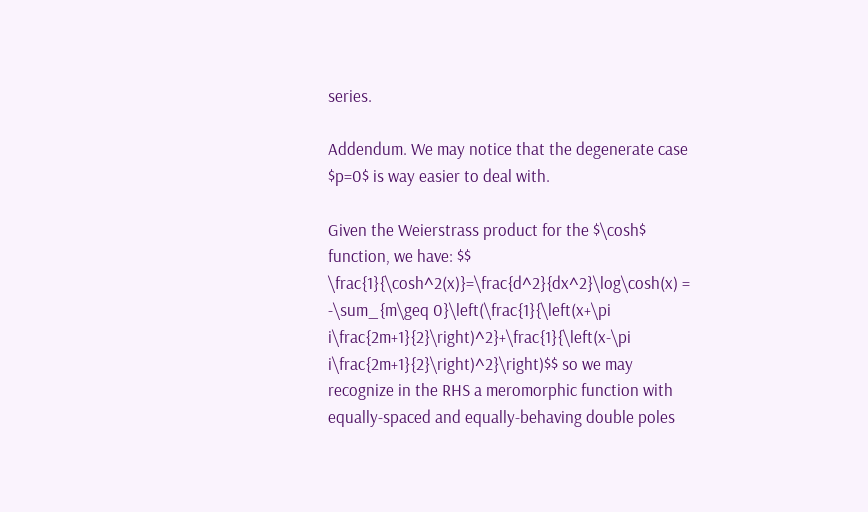series.

Addendum. We may notice that the degenerate case $p=0$ is way easier to deal with.

Given the Weierstrass product for the $\cosh$ function, we have: $$ \frac{1}{\cosh^2(x)}=\frac{d^2}{dx^2}\log\cosh(x) = -\sum_{m\geq 0}\left(\frac{1}{\left(x+\pi i\frac{2m+1}{2}\right)^2}+\frac{1}{\left(x-\pi i\frac{2m+1}{2}\right)^2}\right)$$ so we may recognize in the RHS a meromorphic function with equally-spaced and equally-behaving double poles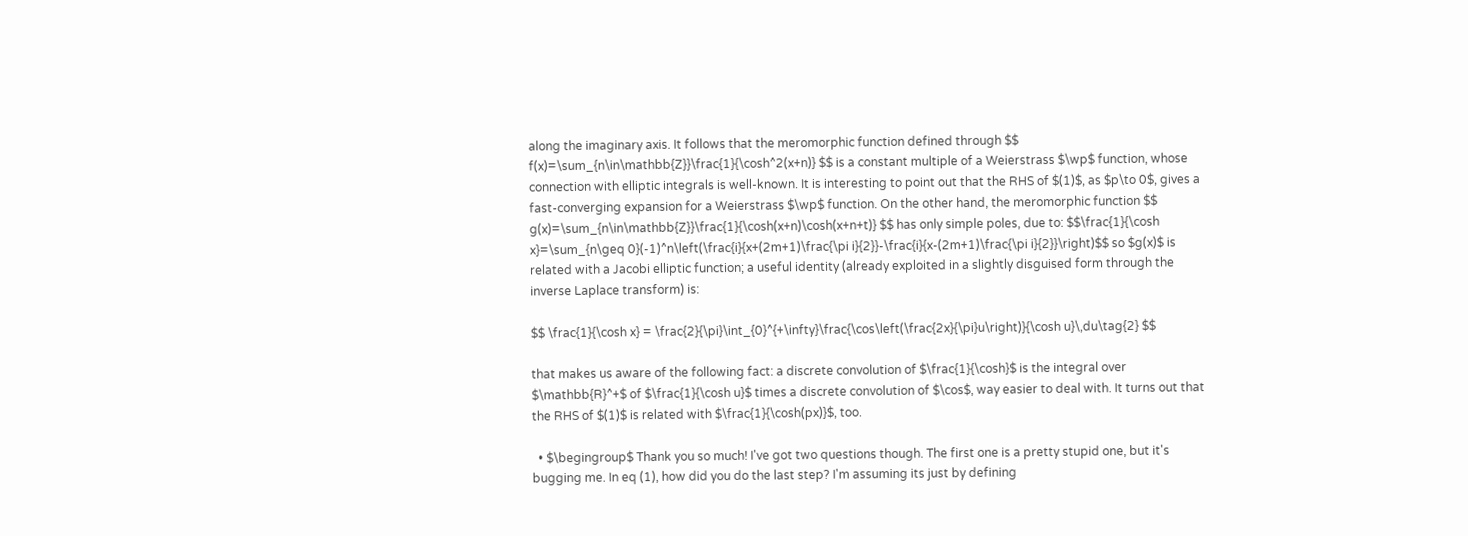along the imaginary axis. It follows that the meromorphic function defined through $$ f(x)=\sum_{n\in\mathbb{Z}}\frac{1}{\cosh^2(x+n)} $$ is a constant multiple of a Weierstrass $\wp$ function, whose connection with elliptic integrals is well-known. It is interesting to point out that the RHS of $(1)$, as $p\to 0$, gives a fast-converging expansion for a Weierstrass $\wp$ function. On the other hand, the meromorphic function $$ g(x)=\sum_{n\in\mathbb{Z}}\frac{1}{\cosh(x+n)\cosh(x+n+t)} $$ has only simple poles, due to: $$\frac{1}{\cosh x}=\sum_{n\geq 0}(-1)^n\left(\frac{i}{x+(2m+1)\frac{\pi i}{2}}-\frac{i}{x-(2m+1)\frac{\pi i}{2}}\right)$$ so $g(x)$ is related with a Jacobi elliptic function; a useful identity (already exploited in a slightly disguised form through the inverse Laplace transform) is:

$$ \frac{1}{\cosh x} = \frac{2}{\pi}\int_{0}^{+\infty}\frac{\cos\left(\frac{2x}{\pi}u\right)}{\cosh u}\,du\tag{2} $$

that makes us aware of the following fact: a discrete convolution of $\frac{1}{\cosh}$ is the integral over $\mathbb{R}^+$ of $\frac{1}{\cosh u}$ times a discrete convolution of $\cos$, way easier to deal with. It turns out that the RHS of $(1)$ is related with $\frac{1}{\cosh(px)}$, too.

  • $\begingroup$ Thank you so much! I've got two questions though. The first one is a pretty stupid one, but it's bugging me. In eq (1), how did you do the last step? I'm assuming its just by defining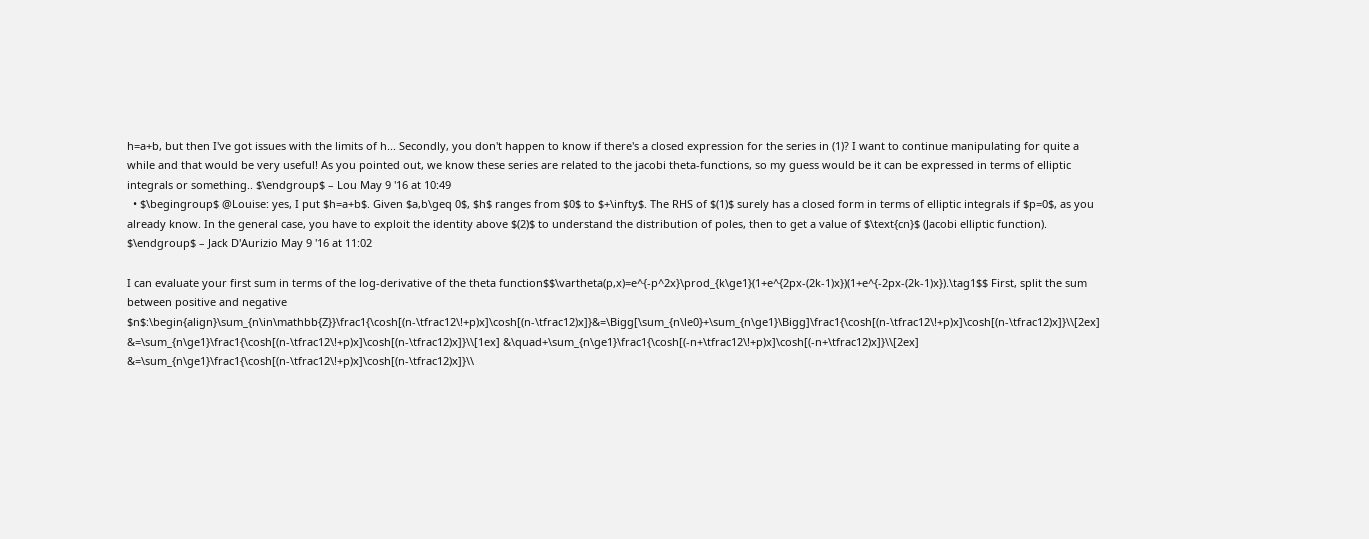h=a+b, but then I've got issues with the limits of h... Secondly, you don't happen to know if there's a closed expression for the series in (1)? I want to continue manipulating for quite a while and that would be very useful! As you pointed out, we know these series are related to the jacobi theta-functions, so my guess would be it can be expressed in terms of elliptic integrals or something.. $\endgroup$ – Lou May 9 '16 at 10:49
  • $\begingroup$ @Louise: yes, I put $h=a+b$. Given $a,b\geq 0$, $h$ ranges from $0$ to $+\infty$. The RHS of $(1)$ surely has a closed form in terms of elliptic integrals if $p=0$, as you already know. In the general case, you have to exploit the identity above $(2)$ to understand the distribution of poles, then to get a value of $\text{cn}$ (Jacobi elliptic function). $\endgroup$ – Jack D'Aurizio May 9 '16 at 11:02

I can evaluate your first sum in terms of the log-derivative of the theta function$$\vartheta(p,x)=e^{-p^2x}\prod_{k\ge1}(1+e^{2px-(2k-1)x})(1+e^{-2px-(2k-1)x}).\tag1$$ First, split the sum between positive and negative $n$:\begin{align}\sum_{n\in\mathbb{Z}}\frac1{\cosh[(n-\tfrac12\!+p)x]\cosh[(n-\tfrac12)x]}&=\Bigg[\sum_{n\le0}+\sum_{n\ge1}\Bigg]\frac1{\cosh[(n-\tfrac12\!+p)x]\cosh[(n-\tfrac12)x]}\\[2ex] &=\sum_{n\ge1}\frac1{\cosh[(n-\tfrac12\!+p)x]\cosh[(n-\tfrac12)x]}\\[1ex] &\quad+\sum_{n\ge1}\frac1{\cosh[(-n+\tfrac12\!+p)x]\cosh[(-n+\tfrac12)x]}\\[2ex] &=\sum_{n\ge1}\frac1{\cosh[(n-\tfrac12\!+p)x]\cosh[(n-\tfrac12)x]}\\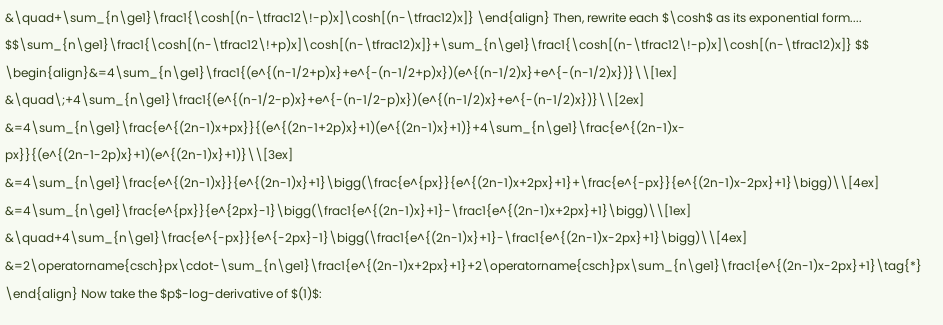&\quad+\sum_{n\ge1}\frac1{\cosh[(n-\tfrac12\!-p)x]\cosh[(n-\tfrac12)x]} \end{align} Then, rewrite each $\cosh$ as its exponential form.... $$\sum_{n\ge1}\frac1{\cosh[(n-\tfrac12\!+p)x]\cosh[(n-\tfrac12)x]}+\sum_{n\ge1}\frac1{\cosh[(n-\tfrac12\!-p)x]\cosh[(n-\tfrac12)x]} $$ \begin{align}&=4\sum_{n\ge1}\frac1{(e^{(n-1/2+p)x}+e^{-(n-1/2+p)x})(e^{(n-1/2)x}+e^{-(n-1/2)x})}\\[1ex] &\quad\;+4\sum_{n\ge1}\frac1{(e^{(n-1/2-p)x}+e^{-(n-1/2-p)x})(e^{(n-1/2)x}+e^{-(n-1/2)x})}\\[2ex] &=4\sum_{n\ge1}\frac{e^{(2n-1)x+px}}{(e^{(2n-1+2p)x}+1)(e^{(2n-1)x}+1)}+4\sum_{n\ge1}\frac{e^{(2n-1)x-px}}{(e^{(2n-1-2p)x}+1)(e^{(2n-1)x}+1)}\\[3ex] &=4\sum_{n\ge1}\frac{e^{(2n-1)x}}{e^{(2n-1)x}+1}\bigg(\frac{e^{px}}{e^{(2n-1)x+2px}+1}+\frac{e^{-px}}{e^{(2n-1)x-2px}+1}\bigg)\\[4ex] &=4\sum_{n\ge1}\frac{e^{px}}{e^{2px}-1}\bigg(\frac1{e^{(2n-1)x}+1}-\frac1{e^{(2n-1)x+2px}+1}\bigg)\\[1ex] &\quad+4\sum_{n\ge1}\frac{e^{-px}}{e^{-2px}-1}\bigg(\frac1{e^{(2n-1)x}+1}-\frac1{e^{(2n-1)x-2px}+1}\bigg)\\[4ex] &=2\operatorname{csch}px\cdot-\sum_{n\ge1}\frac1{e^{(2n-1)x+2px}+1}+2\operatorname{csch}px\sum_{n\ge1}\frac1{e^{(2n-1)x-2px}+1}\tag{*} \end{align} Now take the $p$-log-derivative of $(1)$: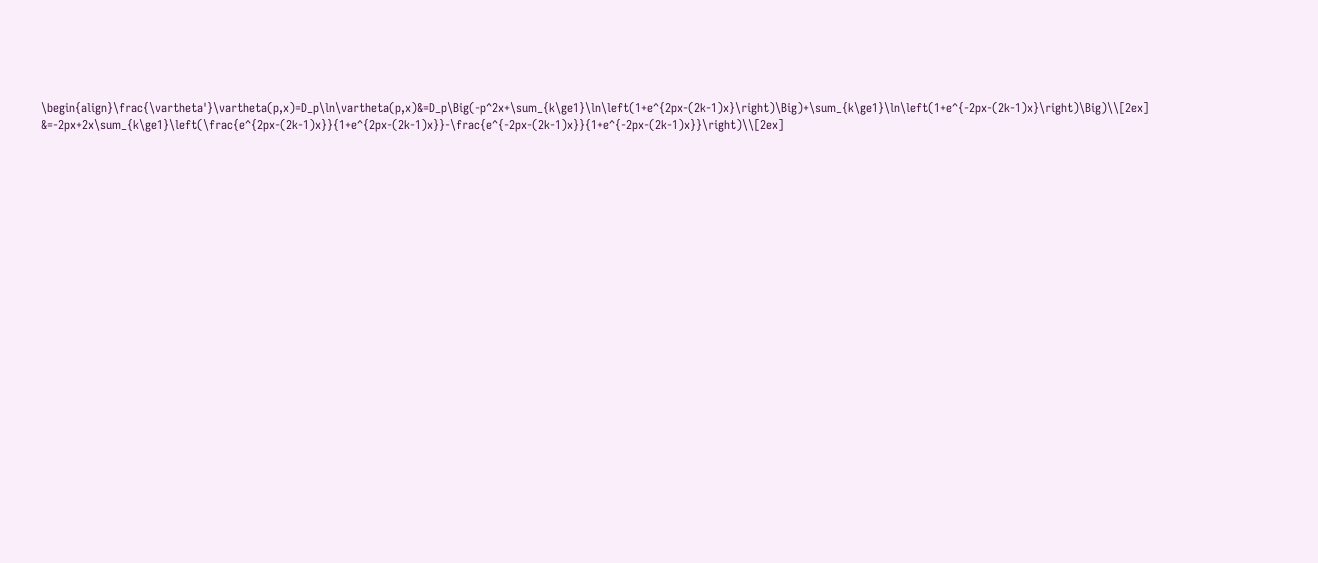\begin{align}\frac{\vartheta'}\vartheta(p,x)=D_p\ln\vartheta(p,x)&=D_p\Big(-p^2x+\sum_{k\ge1}\ln\left(1+e^{2px-(2k-1)x}\right)\Big)+\sum_{k\ge1}\ln\left(1+e^{-2px-(2k-1)x}\right)\Big)\\[2ex] &=-2px+2x\sum_{k\ge1}\left(\frac{e^{2px-(2k-1)x}}{1+e^{2px-(2k-1)x}}-\frac{e^{-2px-(2k-1)x}}{1+e^{-2px-(2k-1)x}}\right)\\[2ex]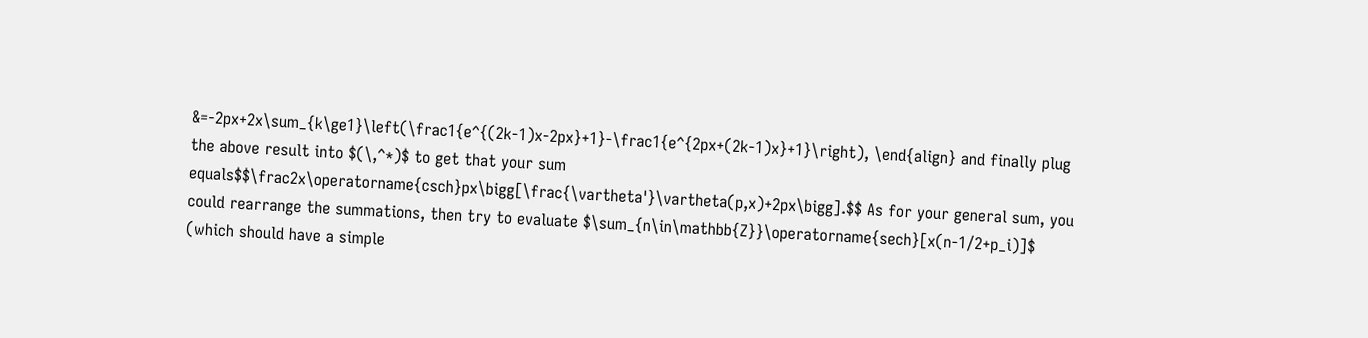&=-2px+2x\sum_{k\ge1}\left(\frac1{e^{(2k-1)x-2px}+1}-\frac1{e^{2px+(2k-1)x}+1}\right), \end{align} and finally plug the above result into $(\,^*)$ to get that your sum equals$$\frac2x\operatorname{csch}px\bigg[\frac{\vartheta'}\vartheta(p,x)+2px\bigg].$$ As for your general sum, you could rearrange the summations, then try to evaluate $\sum_{n\in\mathbb{Z}}\operatorname{sech}[x(n-1/2+p_i)]$ (which should have a simple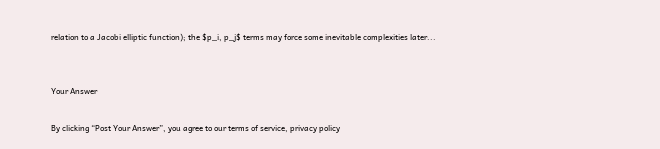relation to a Jacobi elliptic function); the $p_i, p_j$ terms may force some inevitable complexities later...


Your Answer

By clicking “Post Your Answer”, you agree to our terms of service, privacy policy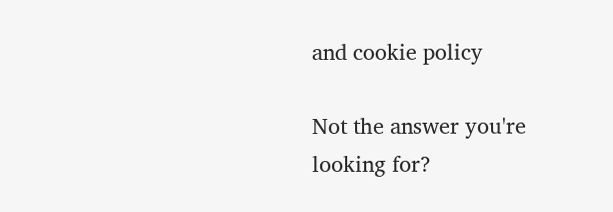and cookie policy

Not the answer you're looking for?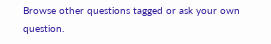Browse other questions tagged or ask your own question.